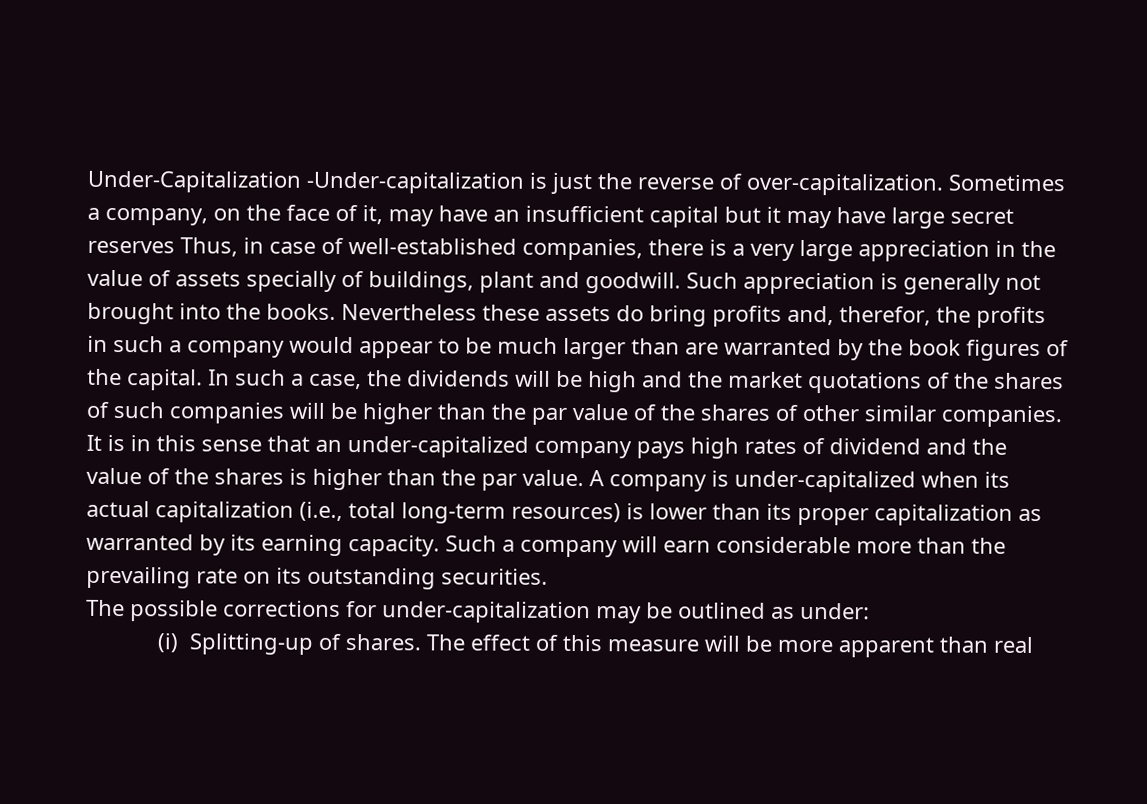Under-Capitalization -Under-capitalization is just the reverse of over-capitalization. Sometimes a company, on the face of it, may have an insufficient capital but it may have large secret reserves Thus, in case of well-established companies, there is a very large appreciation in the value of assets specially of buildings, plant and goodwill. Such appreciation is generally not brought into the books. Nevertheless these assets do bring profits and, therefor, the profits in such a company would appear to be much larger than are warranted by the book figures of the capital. In such a case, the dividends will be high and the market quotations of the shares of such companies will be higher than the par value of the shares of other similar companies. It is in this sense that an under-capitalized company pays high rates of dividend and the value of the shares is higher than the par value. A company is under-capitalized when its actual capitalization (i.e., total long-term resources) is lower than its proper capitalization as warranted by its earning capacity. Such a company will earn considerable more than the prevailing rate on its outstanding securities.
The possible corrections for under-capitalization may be outlined as under:
            (i)  Splitting-up of shares. The effect of this measure will be more apparent than real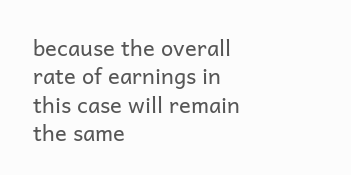because the overall rate of earnings in this case will remain the same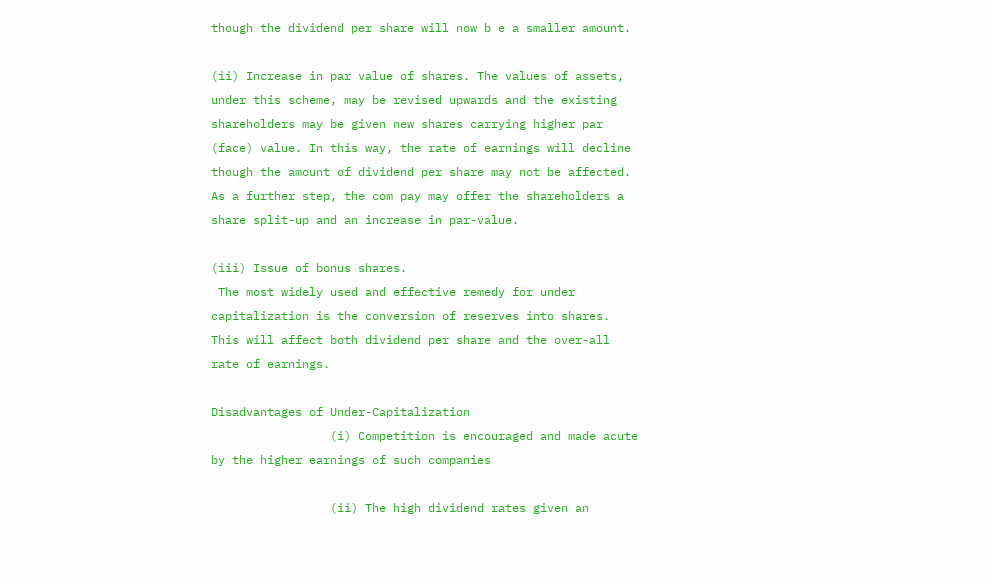though the dividend per share will now b e a smaller amount.

(ii) Increase in par value of shares. The values of assets, under this scheme, may be revised upwards and the existing shareholders may be given new shares carrying higher par (face) value. In this way, the rate of earnings will decline though the amount of dividend per share may not be affected. As a further step, the com pay may offer the shareholders a share split-up and an increase in par-value.

(iii) Issue of bonus shares.
 The most widely used and effective remedy for under capitalization is the conversion of reserves into shares. This will affect both dividend per share and the over-all rate of earnings.

Disadvantages of Under-Capitalization
                 (i) Competition is encouraged and made acute by the higher earnings of such companies

                 (ii) The high dividend rates given an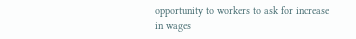opportunity to workers to ask for increase in wages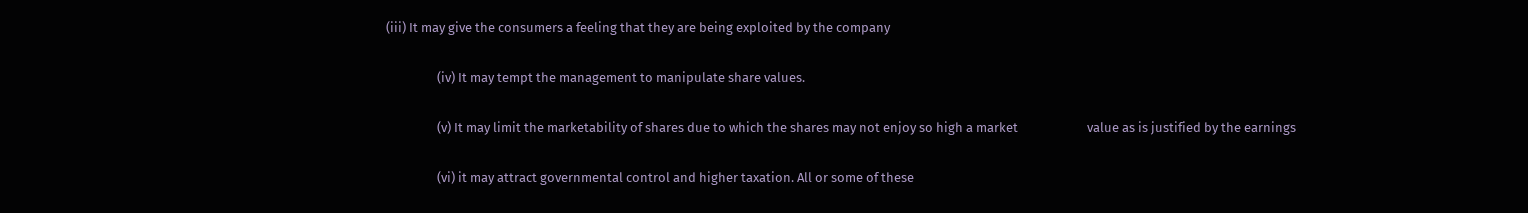(iii) It may give the consumers a feeling that they are being exploited by the company

                 (iv) It may tempt the management to manipulate share values.

                 (v) It may limit the marketability of shares due to which the shares may not enjoy so high a market                       value as is justified by the earnings

                 (vi) it may attract governmental control and higher taxation. All or some of these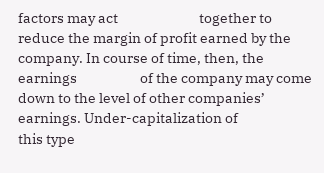factors may act                           together to reduce the margin of profit earned by the company. In course of time, then, the earnings                     of the company may come down to the level of other companies’ earnings. Under-capitalization of                       this type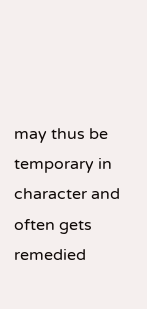may thus be temporary in character and often gets remedied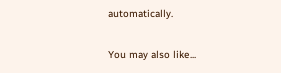automatically.

You may also like...